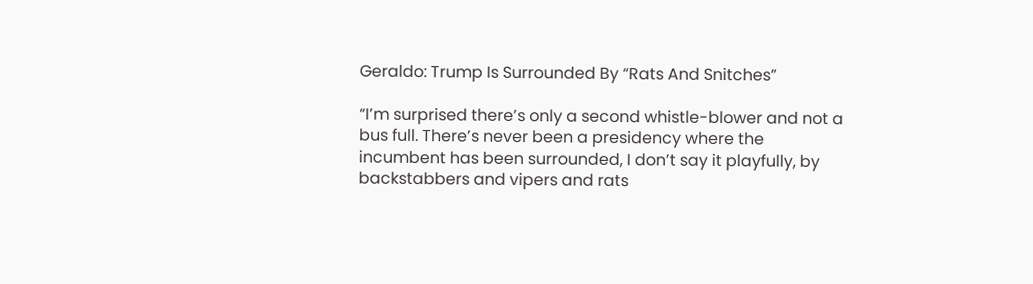Geraldo: Trump Is Surrounded By “Rats And Snitches”

“I’m surprised there’s only a second whistle-blower and not a bus full. There’s never been a presidency where the incumbent has been surrounded, I don’t say it playfully, by backstabbers and vipers and rats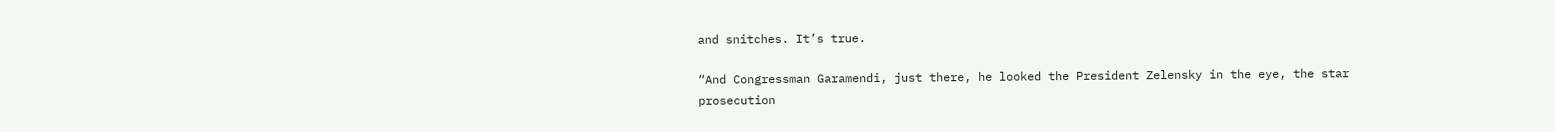and snitches. It’s true.

“And Congressman Garamendi, just there, he looked the President Zelensky in the eye, the star prosecution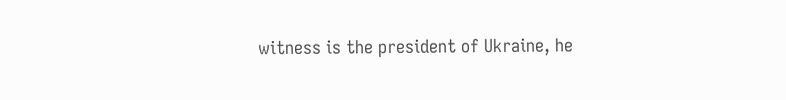witness is the president of Ukraine, he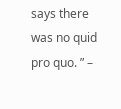says there was no quid pro quo. ” –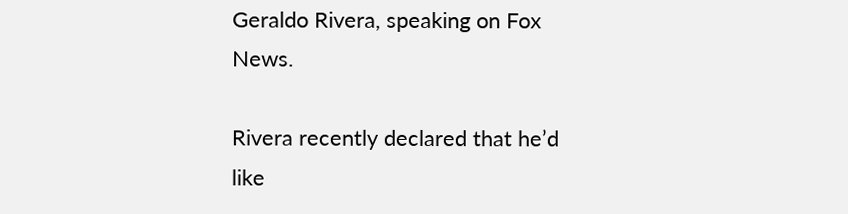Geraldo Rivera, speaking on Fox News.

Rivera recently declared that he’d like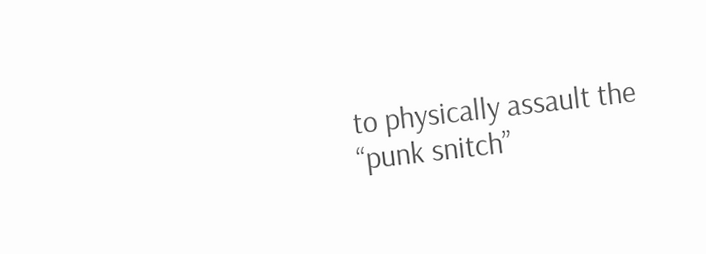to physically assault the “punk snitch”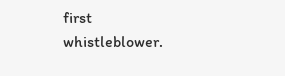first whistleblower.